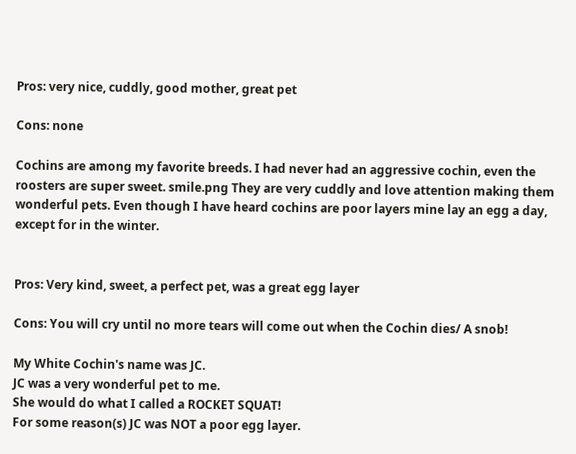Pros: very nice, cuddly, good mother, great pet

Cons: none

Cochins are among my favorite breeds. I had never had an aggressive cochin, even the roosters are super sweet. smile.png They are very cuddly and love attention making them wonderful pets. Even though I have heard cochins are poor layers mine lay an egg a day, except for in the winter.


Pros: Very kind, sweet, a perfect pet, was a great egg layer

Cons: You will cry until no more tears will come out when the Cochin dies/ A snob!

My White Cochin's name was JC.
JC was a very wonderful pet to me.
She would do what I called a ROCKET SQUAT!
For some reason(s) JC was NOT a poor egg layer.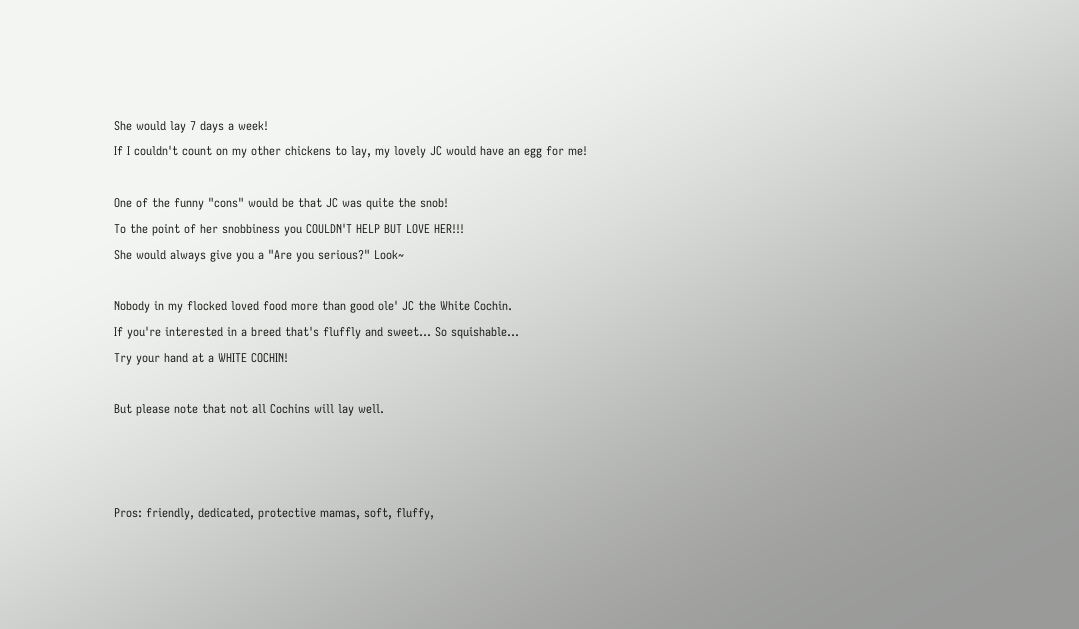She would lay 7 days a week!
If I couldn't count on my other chickens to lay, my lovely JC would have an egg for me!

One of the funny "cons" would be that JC was quite the snob!
To the point of her snobbiness you COULDN'T HELP BUT LOVE HER!!!
She would always give you a "Are you serious?" Look~

Nobody in my flocked loved food more than good ole' JC the White Cochin.
If you're interested in a breed that's fluffly and sweet... So squishable...
Try your hand at a WHITE COCHIN!

But please note that not all Cochins will lay well.



Pros: friendly, dedicated, protective mamas, soft, fluffy,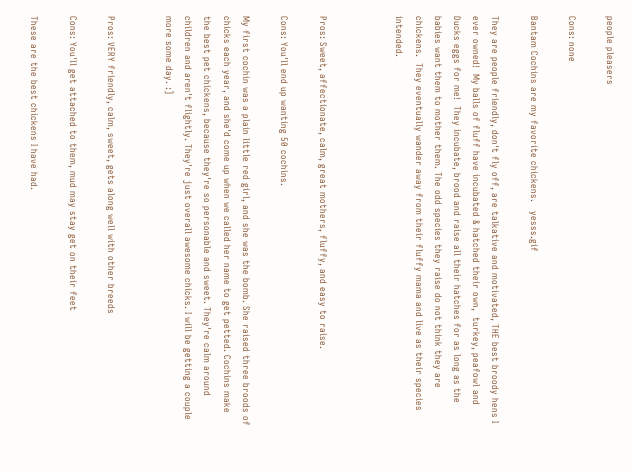people pleasers

Cons: none

Bantam Cochins are my favorite chickens.   yesss.gif

They are people friendly, don't fly off, are talkative and motivated, THE best broody hens I ever owned!  My balls of fluff have incubated & hatched their own,  turkey, peafowl and Ducks eggs for me!  They incubate, brood and raise all their hatches for as long as the babies want them to mother them. The odd species they raise do not think they are chickens.  They eventually wander away from their fluffy mama and live as their species intended.



Pros: Sweet, affectionate, calm, great mothers, fluffy, and easy to raise.

Cons: You'll end up wanting 50 cochins.

My first cochin was a plain little red girl, and she was the bomb. She raised three broods of chicks each year, and she'd come up when we called her name to get petted. Cochins make the best pet chickens, because they're so personable and sweet. They're calm around children and aren't flightly. They're just overall awesome chicks. I will be getting a couple more some day. :]


Pros: VERY friendly, calm, sweet, gets along well with other breeds

Cons: You'll get attached to them, mud may stay get on their feet

These are the best chickens I have had.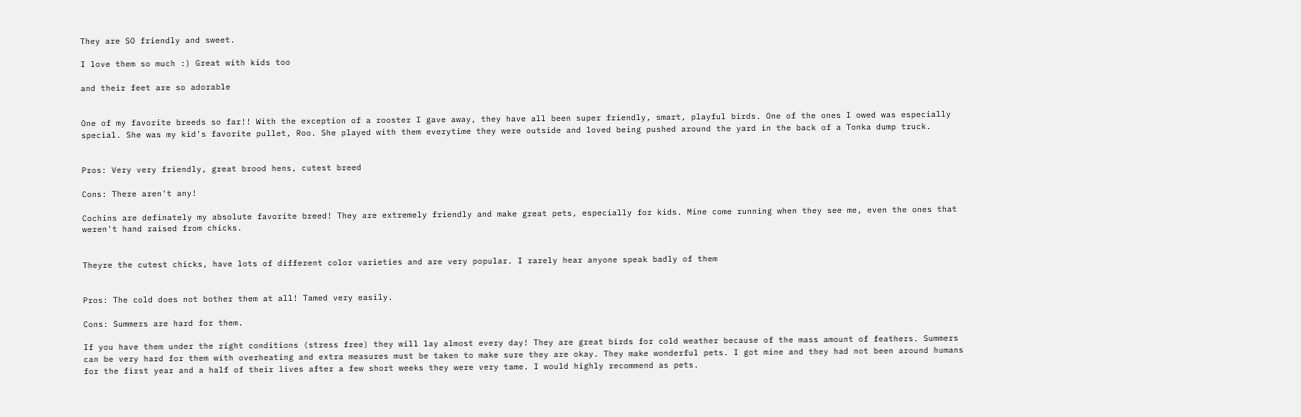They are SO friendly and sweet.

I love them so much :) Great with kids too

and their feet are so adorable


One of my favorite breeds so far!! With the exception of a rooster I gave away, they have all been super friendly, smart, playful birds. One of the ones I owed was especially special. She was my kid's favorite pullet, Roo. She played with them everytime they were outside and loved being pushed around the yard in the back of a Tonka dump truck.


Pros: Very very friendly, great brood hens, cutest breed

Cons: There aren't any!

Cochins are definately my absolute favorite breed! They are extremely friendly and make great pets, especially for kids. Mine come running when they see me, even the ones that weren't hand raised from chicks.


Theyre the cutest chicks, have lots of different color varieties and are very popular. I rarely hear anyone speak badly of them


Pros: The cold does not bother them at all! Tamed very easily.

Cons: Summers are hard for them.

If you have them under the right conditions (stress free) they will lay almost every day! They are great birds for cold weather because of the mass amount of feathers. Summers can be very hard for them with overheating and extra measures must be taken to make sure they are okay. They make wonderful pets. I got mine and they had not been around humans for the first year and a half of their lives after a few short weeks they were very tame. I would highly recommend as pets.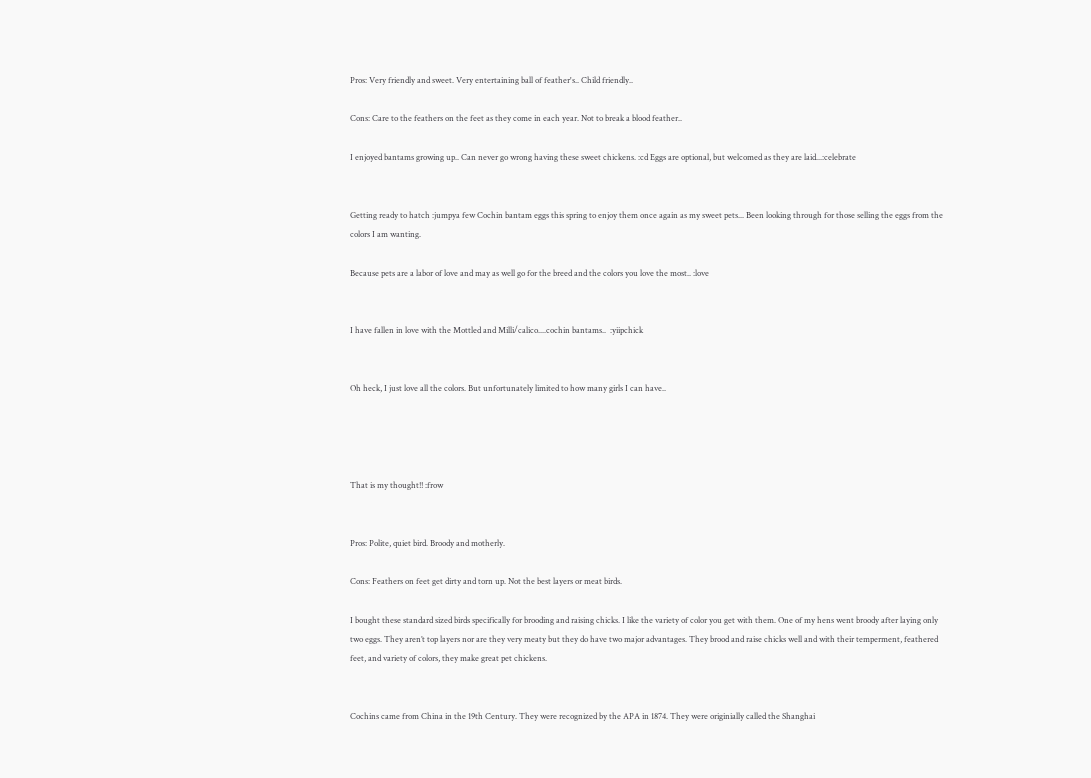Pros: Very friendly and sweet. Very entertaining ball of feather's.. Child friendly..

Cons: Care to the feathers on the feet as they come in each year. Not to break a blood feather..

I enjoyed bantams growing up.. Can never go wrong having these sweet chickens. :cd Eggs are optional, but welcomed as they are laid...:celebrate


Getting ready to hatch :jumpya few Cochin bantam eggs this spring to enjoy them once again as my sweet pets... Been looking through for those selling the eggs from the colors I am wanting.

Because pets are a labor of love and may as well go for the breed and the colors you love the most.. :love


I have fallen in love with the Mottled and Milli/calico....cochin bantams..  :yiipchick


Oh heck, I just love all the colors. But unfortunately limited to how many girls I can have..




That is my thought!! :frow


Pros: Polite, quiet bird. Broody and motherly.

Cons: Feathers on feet get dirty and torn up. Not the best layers or meat birds.

I bought these standard sized birds specifically for brooding and raising chicks. I like the variety of color you get with them. One of my hens went broody after laying only two eggs. They aren’t top layers nor are they very meaty but they do have two major advantages. They brood and raise chicks well and with their temperment, feathered feet, and variety of colors, they make great pet chickens.


Cochins came from China in the 19th Century. They were recognized by the APA in 1874. They were originially called the Shanghai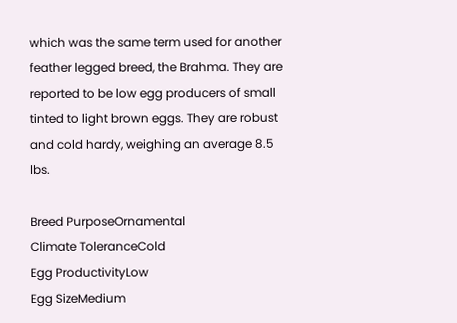which was the same term used for another feather legged breed, the Brahma. They are reported to be low egg producers of small tinted to light brown eggs. They are robust and cold hardy, weighing an average 8.5 lbs.

Breed PurposeOrnamental
Climate ToleranceCold
Egg ProductivityLow
Egg SizeMedium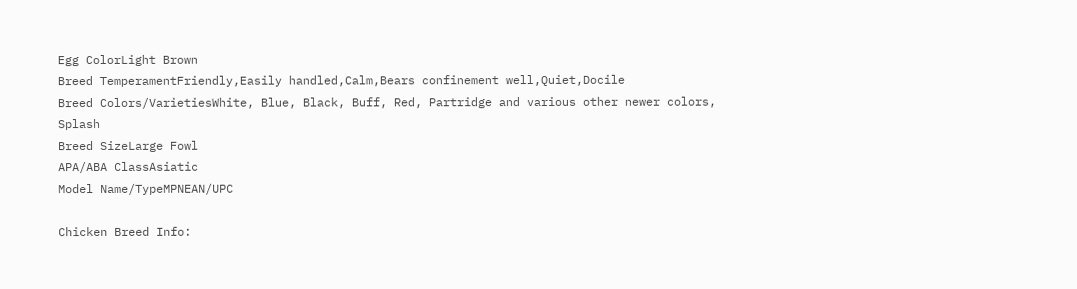Egg ColorLight Brown
Breed TemperamentFriendly,Easily handled,Calm,Bears confinement well,Quiet,Docile
Breed Colors/VarietiesWhite, Blue, Black, Buff, Red, Partridge and various other newer colors, Splash
Breed SizeLarge Fowl
APA/ABA ClassAsiatic
Model Name/TypeMPNEAN/UPC

Chicken Breed Info: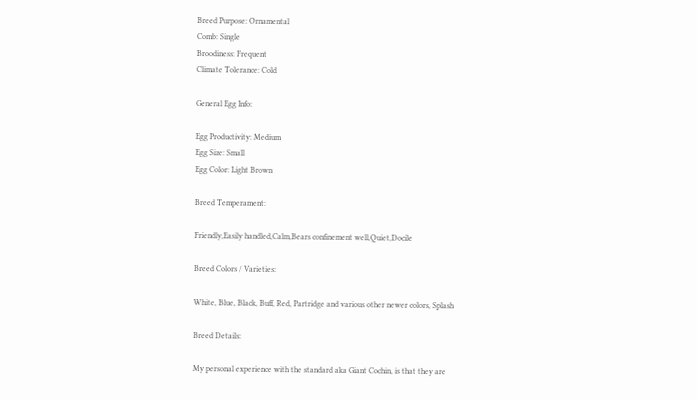Breed Purpose: Ornamental
Comb: Single
Broodiness: Frequent
Climate Tolerance: Cold

General Egg Info:

Egg Productivity: Medium
Egg Size: Small
Egg Color: Light Brown

Breed Temperament:

Friendly,Easily handled,Calm,Bears confinement well,Quiet,Docile

Breed Colors / Varieties:

White, Blue, Black, Buff, Red, Partridge and various other newer colors, Splash

Breed Details:

My personal experience with the standard aka Giant Cochin, is that they are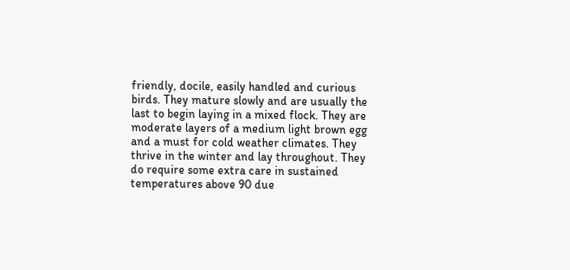friendly, docile, easily handled and curious birds. They mature slowly and are usually the last to begin laying in a mixed flock. They are moderate layers of a medium light brown egg and a must for cold weather climates. They thrive in the winter and lay throughout. They do require some extra care in sustained temperatures above 90 due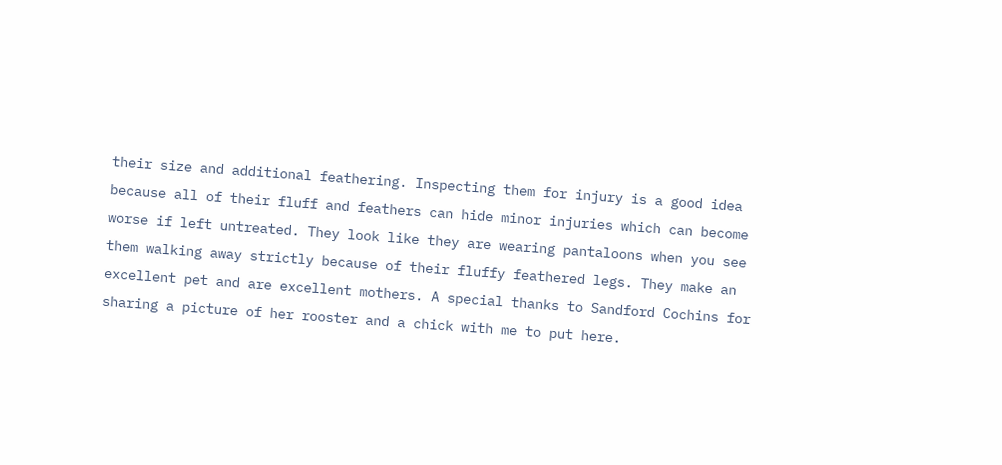their size and additional feathering. Inspecting them for injury is a good idea because all of their fluff and feathers can hide minor injuries which can become worse if left untreated. They look like they are wearing pantaloons when you see them walking away strictly because of their fluffy feathered legs. They make an excellent pet and are excellent mothers. A special thanks to Sandford Cochins for sharing a picture of her rooster and a chick with me to put here.